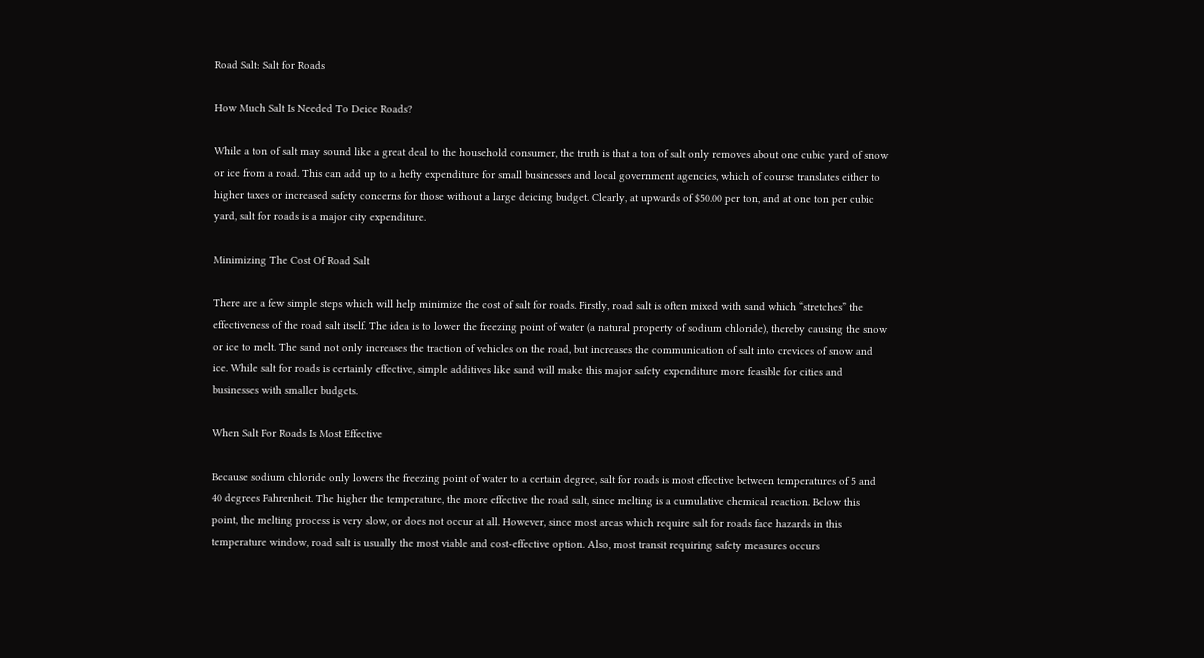Road Salt: Salt for Roads

How Much Salt Is Needed To Deice Roads?

While a ton of salt may sound like a great deal to the household consumer, the truth is that a ton of salt only removes about one cubic yard of snow or ice from a road. This can add up to a hefty expenditure for small businesses and local government agencies, which of course translates either to higher taxes or increased safety concerns for those without a large deicing budget. Clearly, at upwards of $50.00 per ton, and at one ton per cubic yard, salt for roads is a major city expenditure.

Minimizing The Cost Of Road Salt

There are a few simple steps which will help minimize the cost of salt for roads. Firstly, road salt is often mixed with sand which “stretches” the effectiveness of the road salt itself. The idea is to lower the freezing point of water (a natural property of sodium chloride), thereby causing the snow or ice to melt. The sand not only increases the traction of vehicles on the road, but increases the communication of salt into crevices of snow and ice. While salt for roads is certainly effective, simple additives like sand will make this major safety expenditure more feasible for cities and businesses with smaller budgets.

When Salt For Roads Is Most Effective

Because sodium chloride only lowers the freezing point of water to a certain degree, salt for roads is most effective between temperatures of 5 and 40 degrees Fahrenheit. The higher the temperature, the more effective the road salt, since melting is a cumulative chemical reaction. Below this point, the melting process is very slow, or does not occur at all. However, since most areas which require salt for roads face hazards in this temperature window, road salt is usually the most viable and cost-effective option. Also, most transit requiring safety measures occurs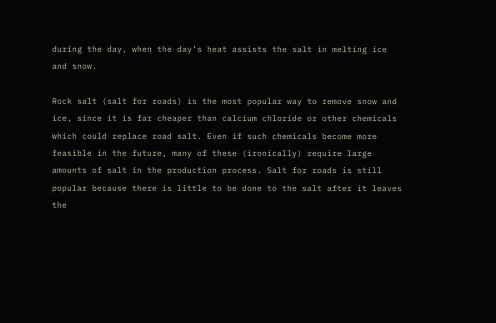during the day, when the day’s heat assists the salt in melting ice and snow.

Rock salt (salt for roads) is the most popular way to remove snow and ice, since it is far cheaper than calcium chloride or other chemicals which could replace road salt. Even if such chemicals become more feasible in the future, many of these (ironically) require large amounts of salt in the production process. Salt for roads is still popular because there is little to be done to the salt after it leaves the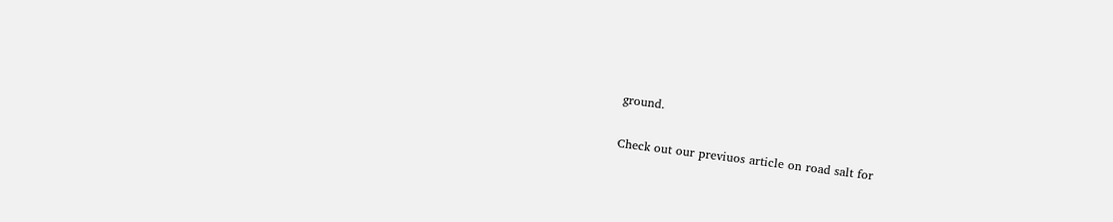ground.

Check out our previuos article on road salt for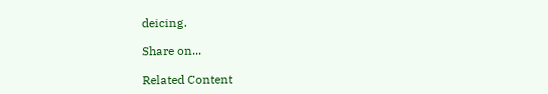deicing.

Share on...

Related Content